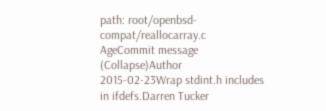path: root/openbsd-compat/reallocarray.c
AgeCommit message (Collapse)Author
2015-02-23Wrap stdint.h includes in ifdefs.Darren Tucker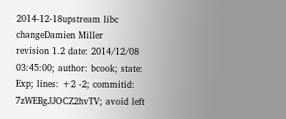2014-12-18upstream libc changeDamien Miller
revision 1.2 date: 2014/12/08 03:45:00; author: bcook; state: Exp; lines: +2 -2; commitid: 7zWEBgJJOCZ2hvTV; avoid left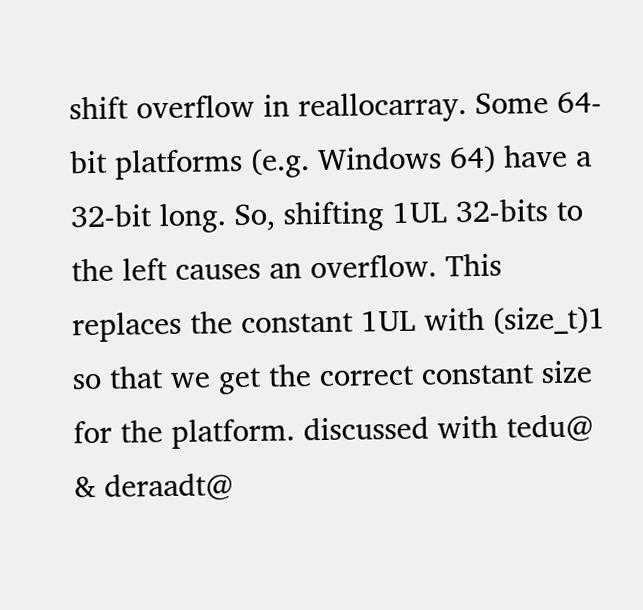shift overflow in reallocarray. Some 64-bit platforms (e.g. Windows 64) have a 32-bit long. So, shifting 1UL 32-bits to the left causes an overflow. This replaces the constant 1UL with (size_t)1 so that we get the correct constant size for the platform. discussed with tedu@ & deraadt@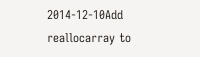2014-12-10Add reallocarray to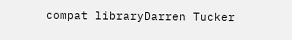compat libraryDarren Tucker